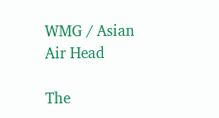WMG / Asian Air Head

The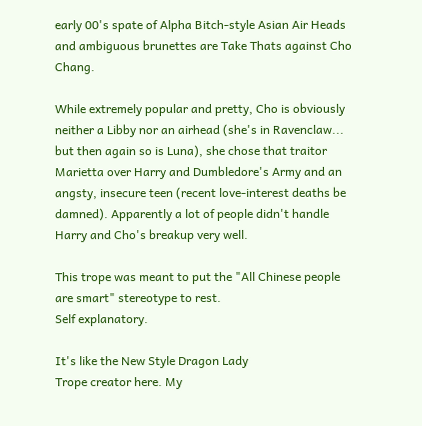early 00's spate of Alpha Bitch-style Asian Air Heads and ambiguous brunettes are Take Thats against Cho Chang.

While extremely popular and pretty, Cho is obviously neither a Libby nor an airhead (she's in Ravenclaw... but then again so is Luna), she chose that traitor Marietta over Harry and Dumbledore's Army and an angsty, insecure teen (recent love-interest deaths be damned). Apparently a lot of people didn't handle Harry and Cho's breakup very well.

This trope was meant to put the "All Chinese people are smart" stereotype to rest.
Self explanatory.

It's like the New Style Dragon Lady
Trope creator here. My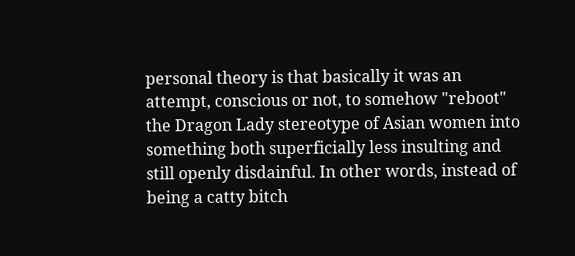personal theory is that basically it was an attempt, conscious or not, to somehow "reboot" the Dragon Lady stereotype of Asian women into something both superficially less insulting and still openly disdainful. In other words, instead of being a catty bitch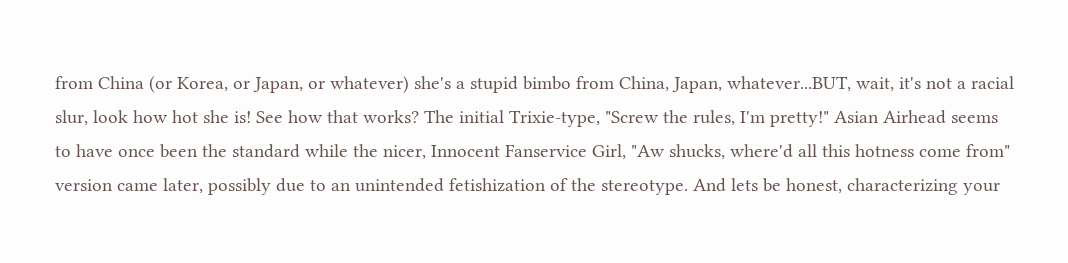from China (or Korea, or Japan, or whatever) she's a stupid bimbo from China, Japan, whatever...BUT, wait, it's not a racial slur, look how hot she is! See how that works? The initial Trixie-type, "Screw the rules, I'm pretty!" Asian Airhead seems to have once been the standard while the nicer, Innocent Fanservice Girl, "Aw shucks, where'd all this hotness come from" version came later, possibly due to an unintended fetishization of the stereotype. And lets be honest, characterizing your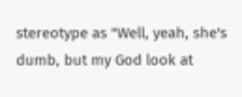stereotype as "Well, yeah, she's dumb, but my God look at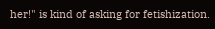her!" is kind of asking for fetishization.